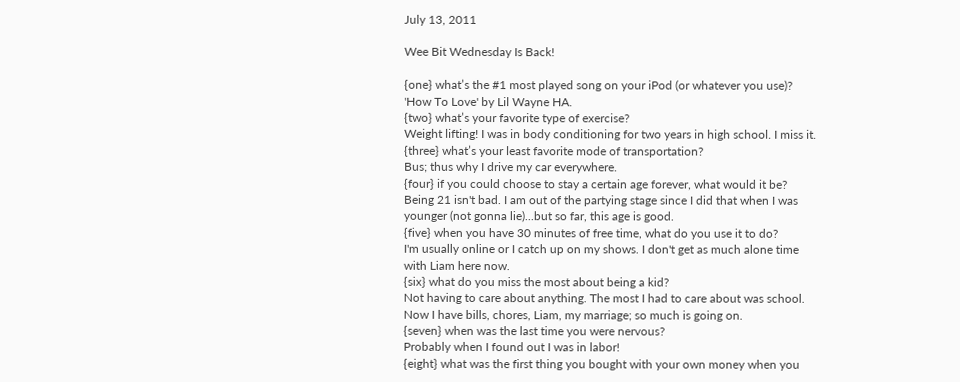July 13, 2011

Wee Bit Wednesday Is Back!

{one} what’s the #1 most played song on your iPod (or whatever you use)?
'How To Love' by Lil Wayne HA.
{two} what’s your favorite type of exercise?
Weight lifting! I was in body conditioning for two years in high school. I miss it.
{three} what’s your least favorite mode of transportation?
Bus; thus why I drive my car everywhere.
{four} if you could choose to stay a certain age forever, what would it be?
Being 21 isn't bad. I am out of the partying stage since I did that when I was younger (not gonna lie)...but so far, this age is good.
{five} when you have 30 minutes of free time, what do you use it to do?
I'm usually online or I catch up on my shows. I don't get as much alone time with Liam here now.
{six} what do you miss the most about being a kid?
Not having to care about anything. The most I had to care about was school. Now I have bills, chores, Liam, my marriage; so much is going on.
{seven} when was the last time you were nervous?
Probably when I found out I was in labor!
{eight} what was the first thing you bought with your own money when you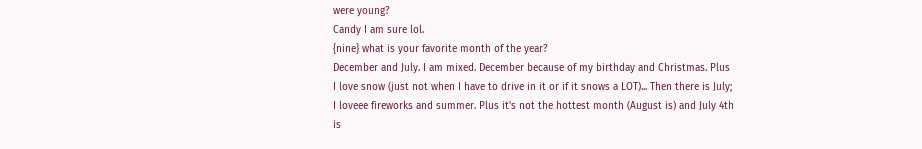were young?
Candy I am sure lol.
{nine} what is your favorite month of the year?
December and July. I am mixed. December because of my birthday and Christmas. Plus I love snow (just not when I have to drive in it or if it snows a LOT)... Then there is July; I loveee fireworks and summer. Plus it's not the hottest month (August is) and July 4th is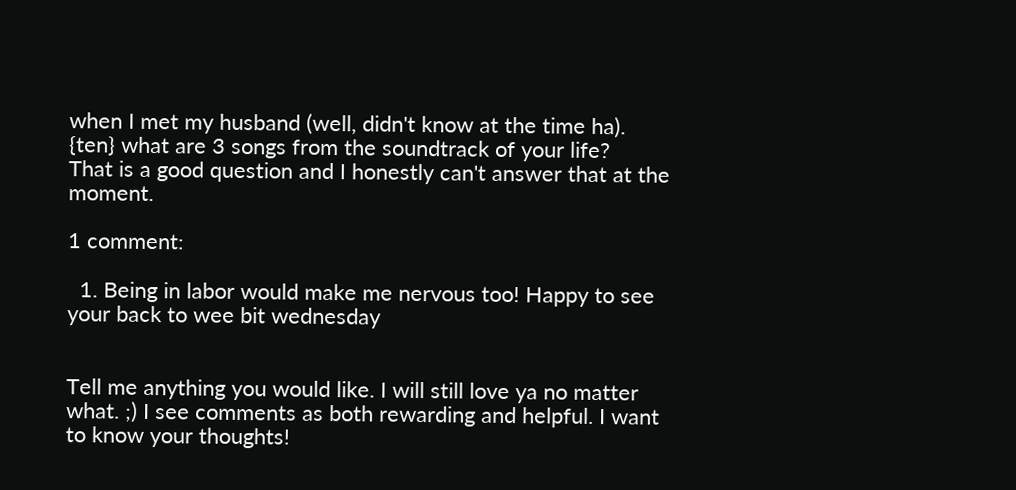when I met my husband (well, didn't know at the time ha).
{ten} what are 3 songs from the soundtrack of your life?
That is a good question and I honestly can't answer that at the moment.

1 comment:

  1. Being in labor would make me nervous too! Happy to see your back to wee bit wednesday


Tell me anything you would like. I will still love ya no matter what. ;) I see comments as both rewarding and helpful. I want to know your thoughts!